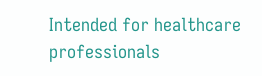Intended for healthcare professionals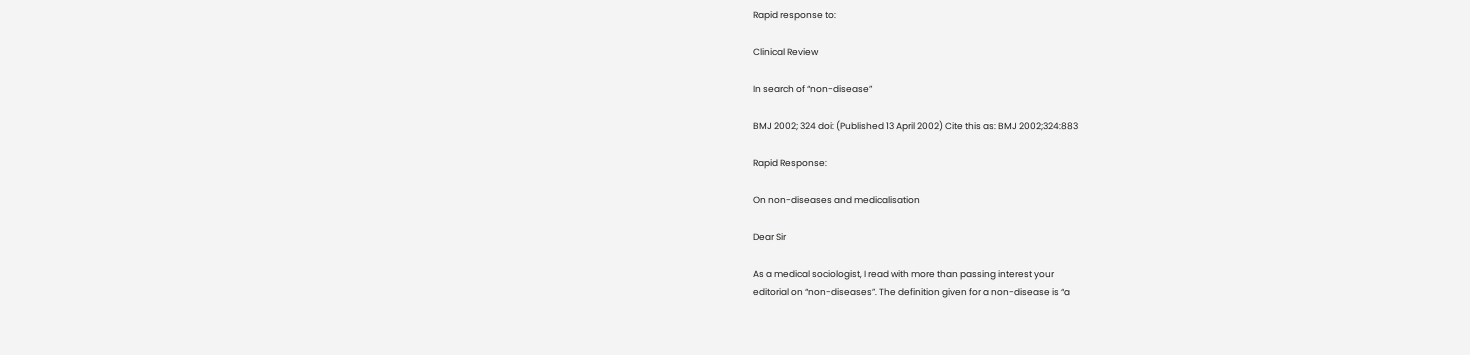Rapid response to:

Clinical Review

In search of “non-disease”

BMJ 2002; 324 doi: (Published 13 April 2002) Cite this as: BMJ 2002;324:883

Rapid Response:

On non-diseases and medicalisation

Dear Sir

As a medical sociologist, I read with more than passing interest your
editorial on “non-diseases”. The definition given for a non-disease is “a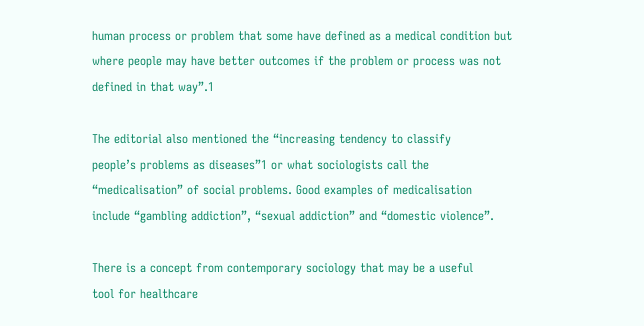human process or problem that some have defined as a medical condition but
where people may have better outcomes if the problem or process was not
defined in that way”.1

The editorial also mentioned the “increasing tendency to classify
people’s problems as diseases”1 or what sociologists call the
“medicalisation” of social problems. Good examples of medicalisation
include “gambling addiction”, “sexual addiction” and “domestic violence”.

There is a concept from contemporary sociology that may be a useful
tool for healthcare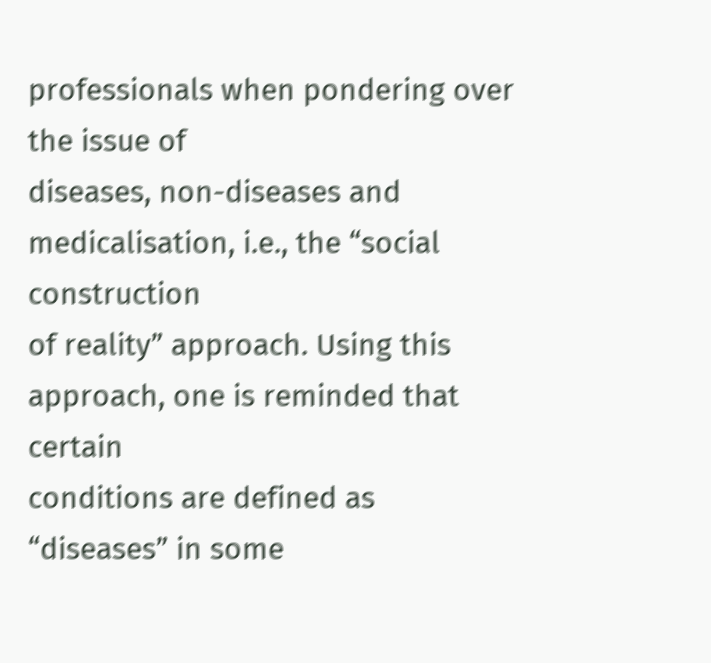professionals when pondering over the issue of
diseases, non-diseases and medicalisation, i.e., the “social construction
of reality” approach. Using this approach, one is reminded that certain
conditions are defined as “diseases” in some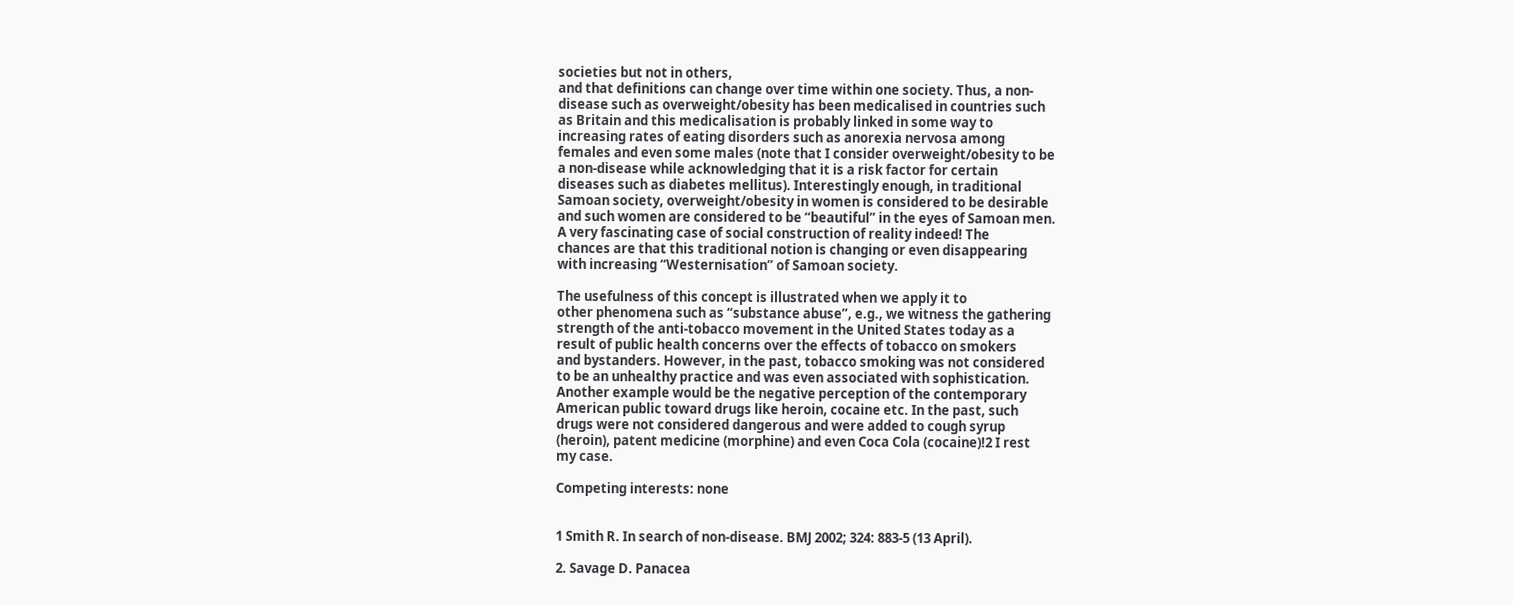societies but not in others,
and that definitions can change over time within one society. Thus, a non-
disease such as overweight/obesity has been medicalised in countries such
as Britain and this medicalisation is probably linked in some way to
increasing rates of eating disorders such as anorexia nervosa among
females and even some males (note that I consider overweight/obesity to be
a non-disease while acknowledging that it is a risk factor for certain
diseases such as diabetes mellitus). Interestingly enough, in traditional
Samoan society, overweight/obesity in women is considered to be desirable
and such women are considered to be “beautiful” in the eyes of Samoan men.
A very fascinating case of social construction of reality indeed! The
chances are that this traditional notion is changing or even disappearing
with increasing “Westernisation” of Samoan society.

The usefulness of this concept is illustrated when we apply it to
other phenomena such as “substance abuse”, e.g., we witness the gathering
strength of the anti-tobacco movement in the United States today as a
result of public health concerns over the effects of tobacco on smokers
and bystanders. However, in the past, tobacco smoking was not considered
to be an unhealthy practice and was even associated with sophistication.
Another example would be the negative perception of the contemporary
American public toward drugs like heroin, cocaine etc. In the past, such
drugs were not considered dangerous and were added to cough syrup
(heroin), patent medicine (morphine) and even Coca Cola (cocaine)!2 I rest
my case.

Competing interests: none


1 Smith R. In search of non-disease. BMJ 2002; 324: 883-5 (13 April).

2. Savage D. Panacea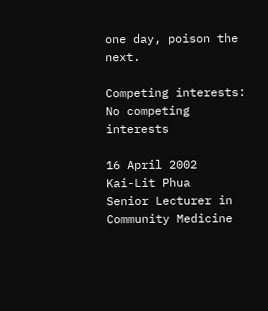one day, poison the next.

Competing interests: No competing interests

16 April 2002
Kai-Lit Phua
Senior Lecturer in Community Medicine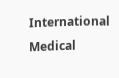International Medical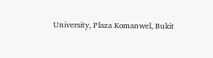University, Plaza Komanwel, Bukit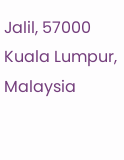Jalil, 57000 Kuala Lumpur, Malaysia